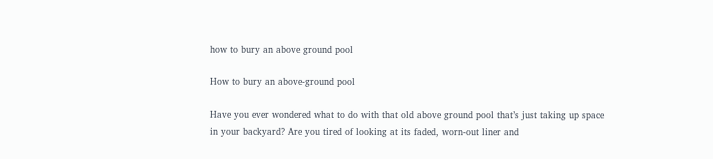how to bury an above ground pool

How to bury an above-ground pool

Have you ever wondered what to do with that old above ground pool that’s just taking up space in your backyard? Are you tired of looking at its faded, worn-out liner and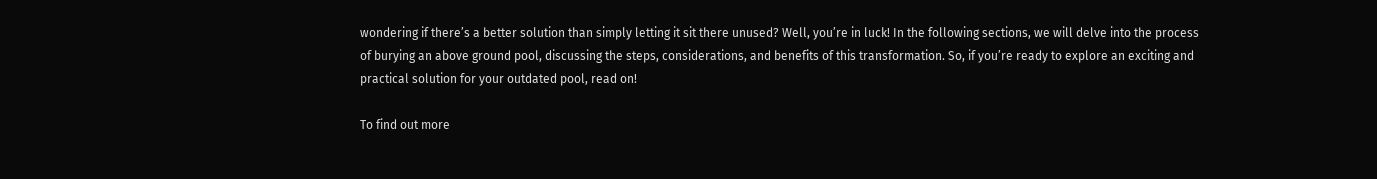wondering if there’s a better solution than simply letting it sit there unused? Well, you’re in luck! In the following sections, we will delve into the process of burying an above ground pool, discussing the steps, considerations, and benefits of this transformation. So, if you’re ready to explore an exciting and practical solution for your outdated pool, read on!

To find out more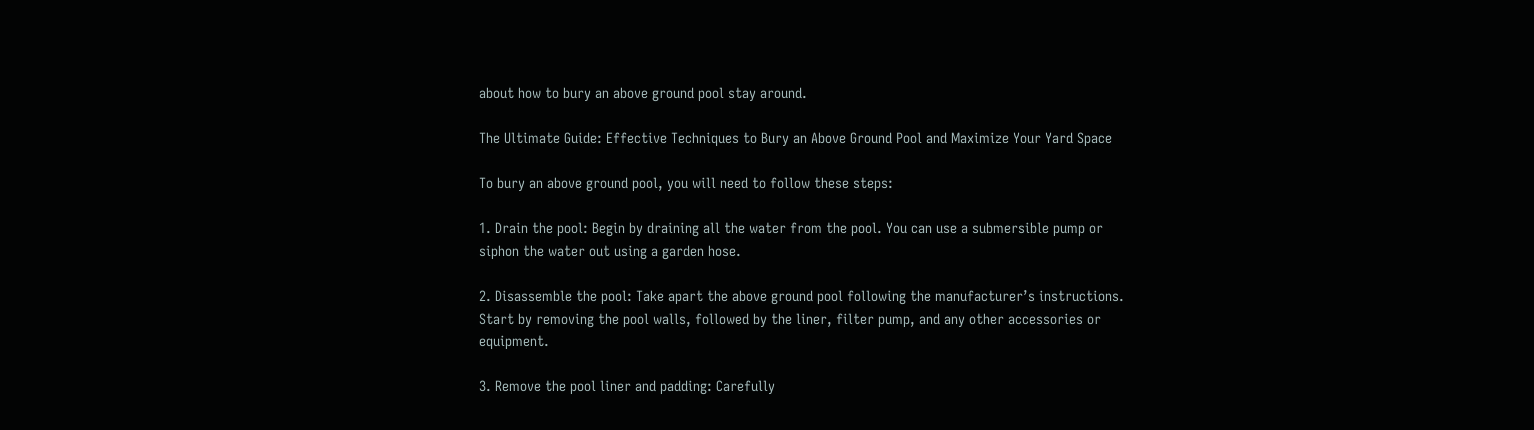about how to bury an above ground pool stay around.

The Ultimate Guide: Effective Techniques to Bury an Above Ground Pool and Maximize Your Yard Space

To bury an above ground pool, you will need to follow these steps:

1. Drain the pool: Begin by draining all the water from the pool. You can use a submersible pump or siphon the water out using a garden hose.

2. Disassemble the pool: Take apart the above ground pool following the manufacturer’s instructions. Start by removing the pool walls, followed by the liner, filter pump, and any other accessories or equipment.

3. Remove the pool liner and padding: Carefully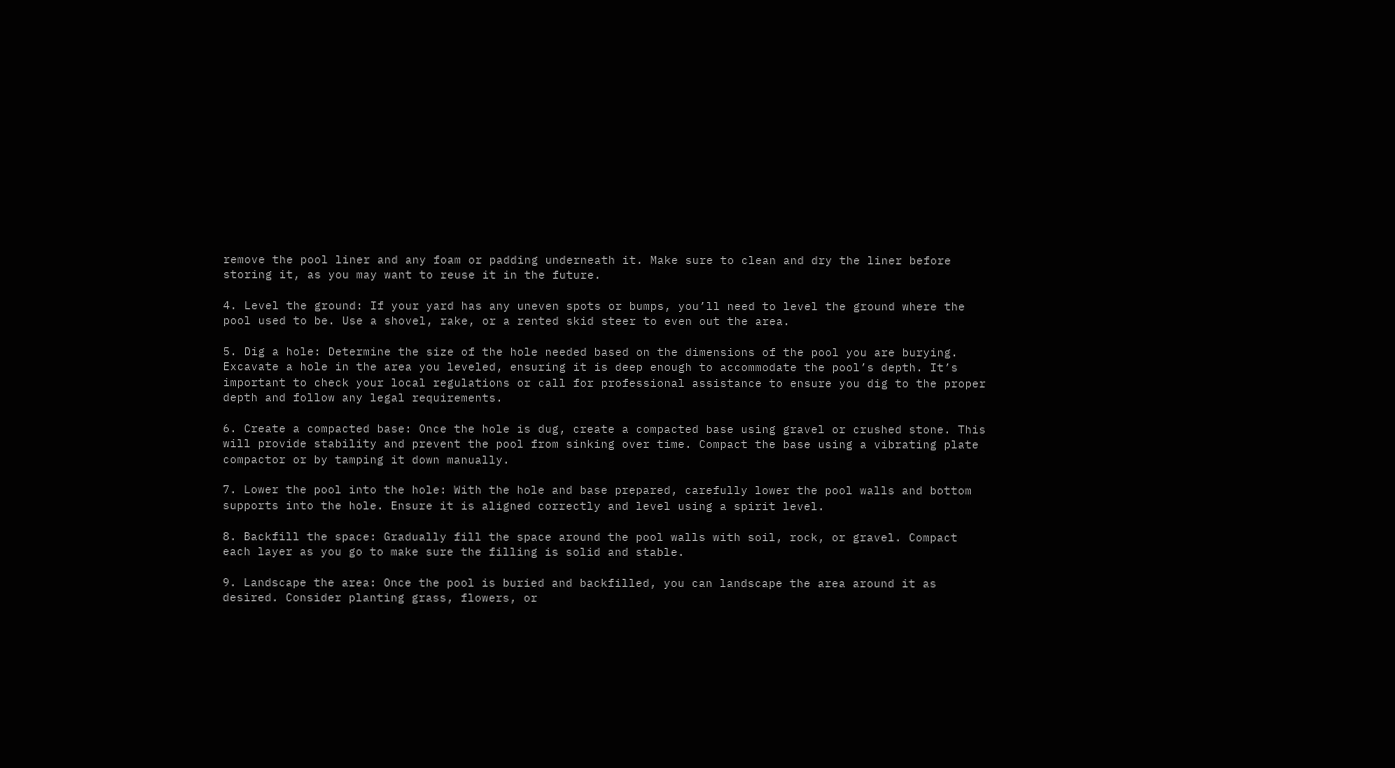remove the pool liner and any foam or padding underneath it. Make sure to clean and dry the liner before storing it, as you may want to reuse it in the future.

4. Level the ground: If your yard has any uneven spots or bumps, you’ll need to level the ground where the pool used to be. Use a shovel, rake, or a rented skid steer to even out the area.

5. Dig a hole: Determine the size of the hole needed based on the dimensions of the pool you are burying. Excavate a hole in the area you leveled, ensuring it is deep enough to accommodate the pool’s depth. It’s important to check your local regulations or call for professional assistance to ensure you dig to the proper depth and follow any legal requirements.

6. Create a compacted base: Once the hole is dug, create a compacted base using gravel or crushed stone. This will provide stability and prevent the pool from sinking over time. Compact the base using a vibrating plate compactor or by tamping it down manually.

7. Lower the pool into the hole: With the hole and base prepared, carefully lower the pool walls and bottom supports into the hole. Ensure it is aligned correctly and level using a spirit level.

8. Backfill the space: Gradually fill the space around the pool walls with soil, rock, or gravel. Compact each layer as you go to make sure the filling is solid and stable.

9. Landscape the area: Once the pool is buried and backfilled, you can landscape the area around it as desired. Consider planting grass, flowers, or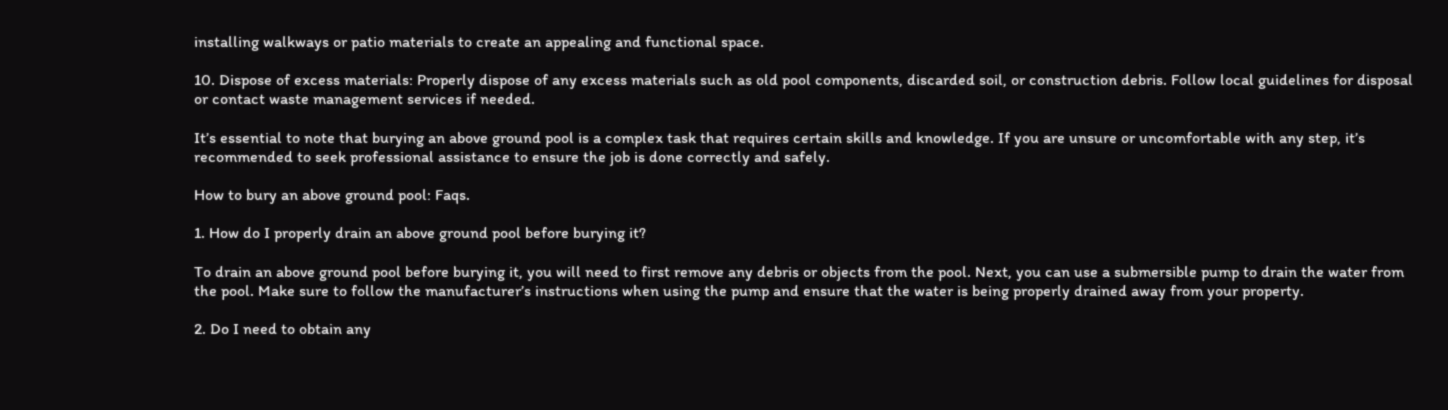installing walkways or patio materials to create an appealing and functional space.

10. Dispose of excess materials: Properly dispose of any excess materials such as old pool components, discarded soil, or construction debris. Follow local guidelines for disposal or contact waste management services if needed.

It’s essential to note that burying an above ground pool is a complex task that requires certain skills and knowledge. If you are unsure or uncomfortable with any step, it’s recommended to seek professional assistance to ensure the job is done correctly and safely.

How to bury an above ground pool: Faqs.

1. How do I properly drain an above ground pool before burying it?

To drain an above ground pool before burying it, you will need to first remove any debris or objects from the pool. Next, you can use a submersible pump to drain the water from the pool. Make sure to follow the manufacturer’s instructions when using the pump and ensure that the water is being properly drained away from your property.

2. Do I need to obtain any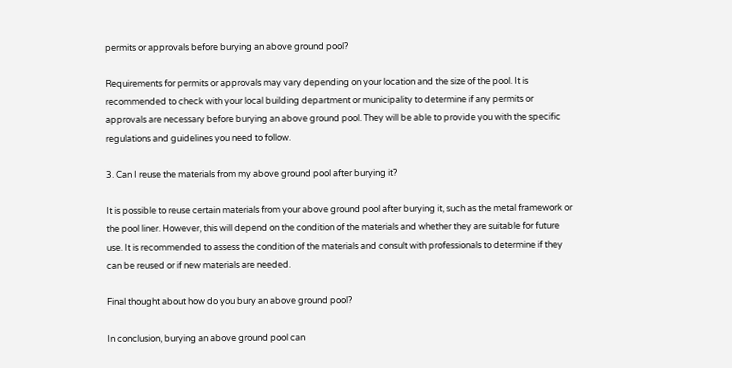permits or approvals before burying an above ground pool?

Requirements for permits or approvals may vary depending on your location and the size of the pool. It is recommended to check with your local building department or municipality to determine if any permits or approvals are necessary before burying an above ground pool. They will be able to provide you with the specific regulations and guidelines you need to follow.

3. Can I reuse the materials from my above ground pool after burying it?

It is possible to reuse certain materials from your above ground pool after burying it, such as the metal framework or the pool liner. However, this will depend on the condition of the materials and whether they are suitable for future use. It is recommended to assess the condition of the materials and consult with professionals to determine if they can be reused or if new materials are needed.

Final thought about how do you bury an above ground pool?

In conclusion, burying an above ground pool can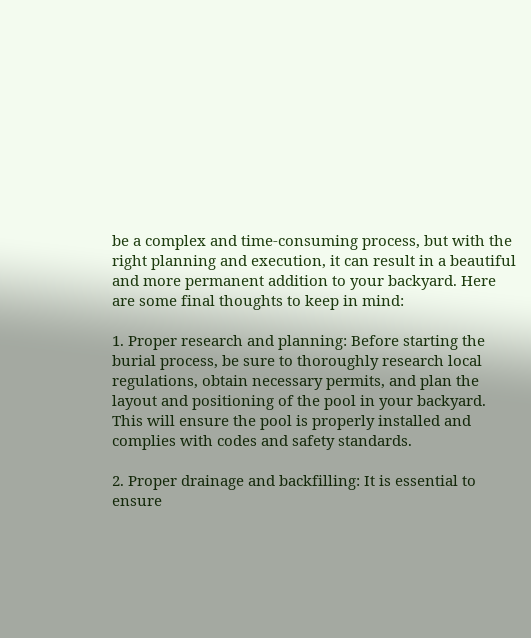be a complex and time-consuming process, but with the right planning and execution, it can result in a beautiful and more permanent addition to your backyard. Here are some final thoughts to keep in mind:

1. Proper research and planning: Before starting the burial process, be sure to thoroughly research local regulations, obtain necessary permits, and plan the layout and positioning of the pool in your backyard. This will ensure the pool is properly installed and complies with codes and safety standards.

2. Proper drainage and backfilling: It is essential to ensure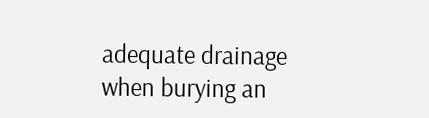adequate drainage when burying an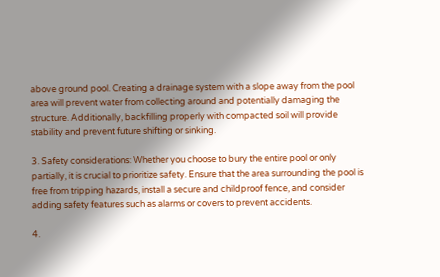above ground pool. Creating a drainage system with a slope away from the pool area will prevent water from collecting around and potentially damaging the structure. Additionally, backfilling properly with compacted soil will provide stability and prevent future shifting or sinking.

3. Safety considerations: Whether you choose to bury the entire pool or only partially, it is crucial to prioritize safety. Ensure that the area surrounding the pool is free from tripping hazards, install a secure and childproof fence, and consider adding safety features such as alarms or covers to prevent accidents.

4.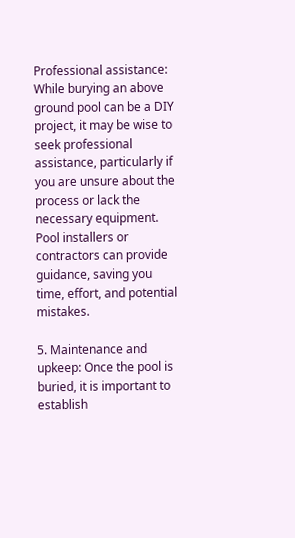Professional assistance: While burying an above ground pool can be a DIY project, it may be wise to seek professional assistance, particularly if you are unsure about the process or lack the necessary equipment. Pool installers or contractors can provide guidance, saving you time, effort, and potential mistakes.

5. Maintenance and upkeep: Once the pool is buried, it is important to establish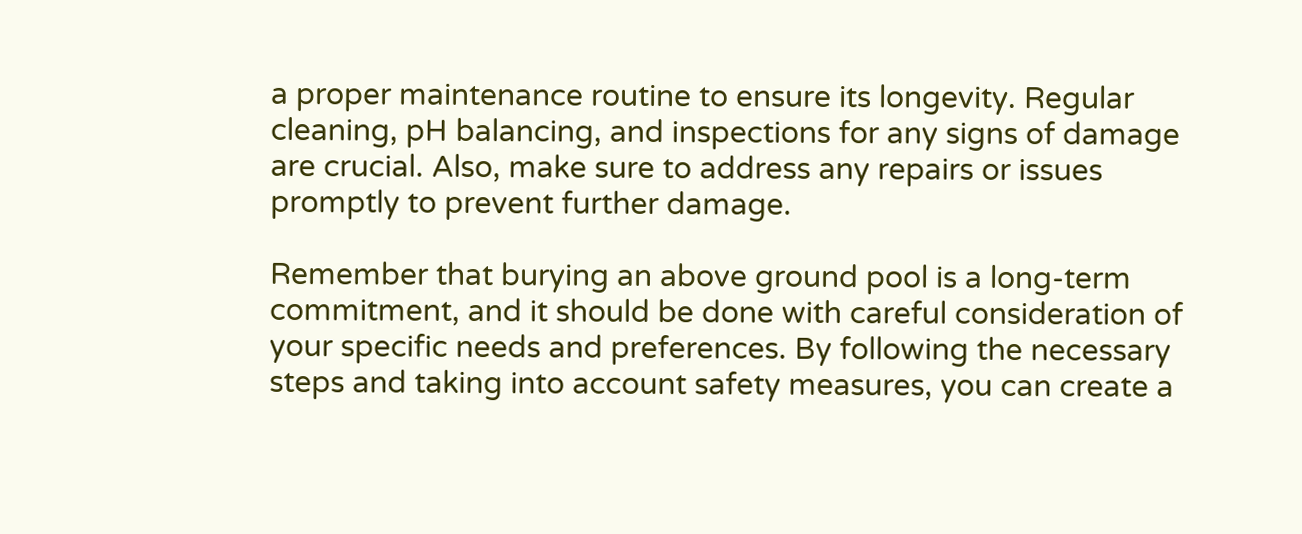a proper maintenance routine to ensure its longevity. Regular cleaning, pH balancing, and inspections for any signs of damage are crucial. Also, make sure to address any repairs or issues promptly to prevent further damage.

Remember that burying an above ground pool is a long-term commitment, and it should be done with careful consideration of your specific needs and preferences. By following the necessary steps and taking into account safety measures, you can create a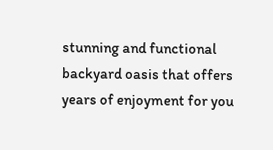stunning and functional backyard oasis that offers years of enjoyment for you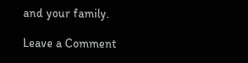and your family.

Leave a Comment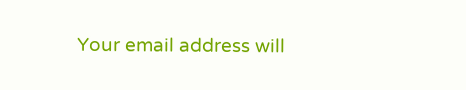Your email address will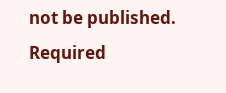not be published. Required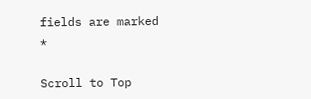fields are marked *

Scroll to Top